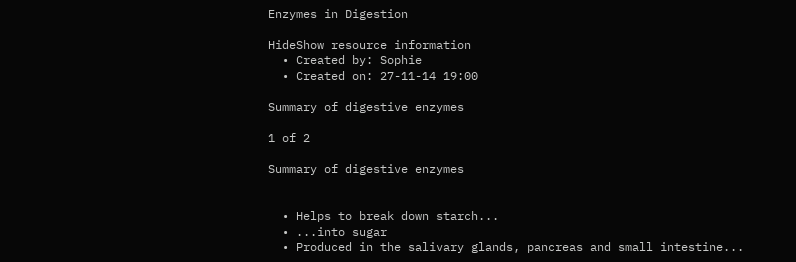Enzymes in Digestion

HideShow resource information
  • Created by: Sophie
  • Created on: 27-11-14 19:00

Summary of digestive enzymes

1 of 2

Summary of digestive enzymes


  • Helps to break down starch...
  • ...into sugar
  • Produced in the salivary glands, pancreas and small intestine...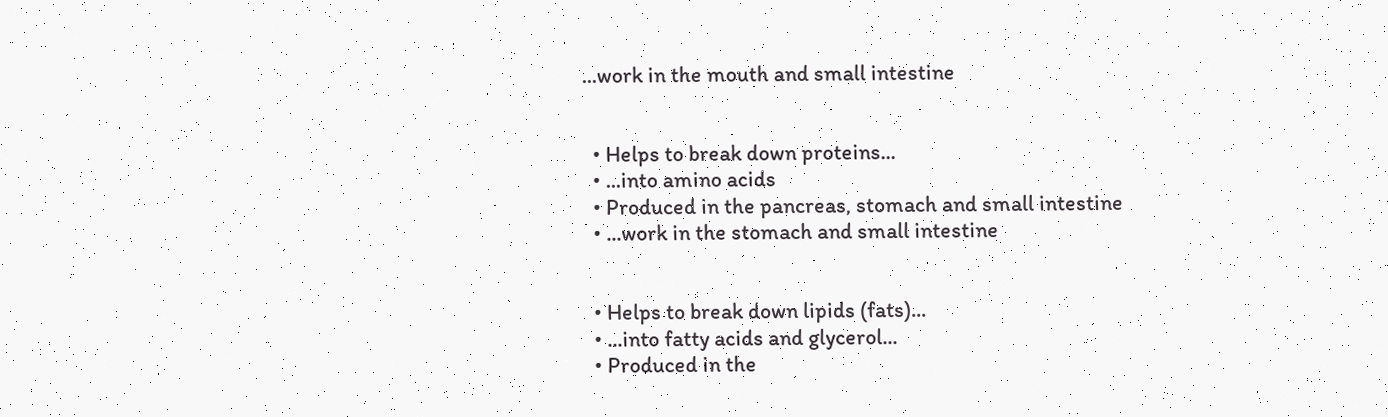...work in the mouth and small intestine


  • Helps to break down proteins...
  • ...into amino acids
  • Produced in the pancreas, stomach and small intestine
  • ...work in the stomach and small intestine


  • Helps to break down lipids (fats)...
  • ...into fatty acids and glycerol...
  • Produced in the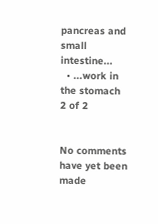pancreas and small intestine...
  • ...work in the stomach
2 of 2


No comments have yet been made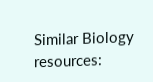Similar Biology resources: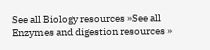See all Biology resources »See all Enzymes and digestion resources »